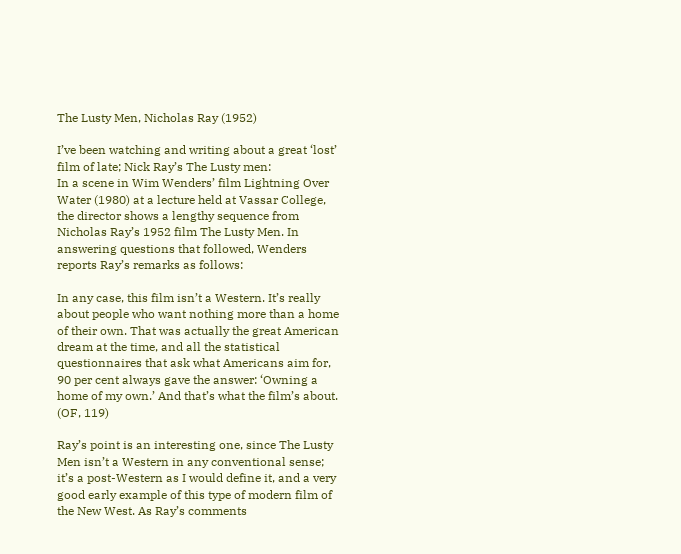The Lusty Men, Nicholas Ray (1952)

I’ve been watching and writing about a great ‘lost’ film of late; Nick Ray’s The Lusty men:
In a scene in Wim Wenders’ film Lightning Over Water (1980) at a lecture held at Vassar College, the director shows a lengthy sequence from Nicholas Ray’s 1952 film The Lusty Men. In answering questions that followed, Wenders reports Ray’s remarks as follows:

In any case, this film isn’t a Western. It’s really about people who want nothing more than a home of their own. That was actually the great American dream at the time, and all the statistical questionnaires that ask what Americans aim for, 90 per cent always gave the answer: ‘Owning a home of my own.’ And that’s what the film’s about. (OF, 119)

Ray’s point is an interesting one, since The Lusty Men isn’t a Western in any conventional sense; it’s a post-Western as I would define it, and a very good early example of this type of modern film of the New West. As Ray’s comments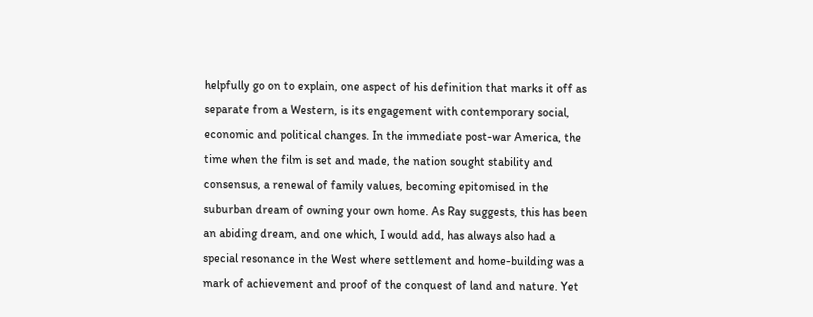helpfully go on to explain, one aspect of his definition that marks it off as separate from a Western, is its engagement with contemporary social, economic and political changes. In the immediate post-war America, the time when the film is set and made, the nation sought stability and consensus, a renewal of family values, becoming epitomised in the suburban dream of owning your own home. As Ray suggests, this has been an abiding dream, and one which, I would add, has always also had a special resonance in the West where settlement and home-building was a mark of achievement and proof of the conquest of land and nature. Yet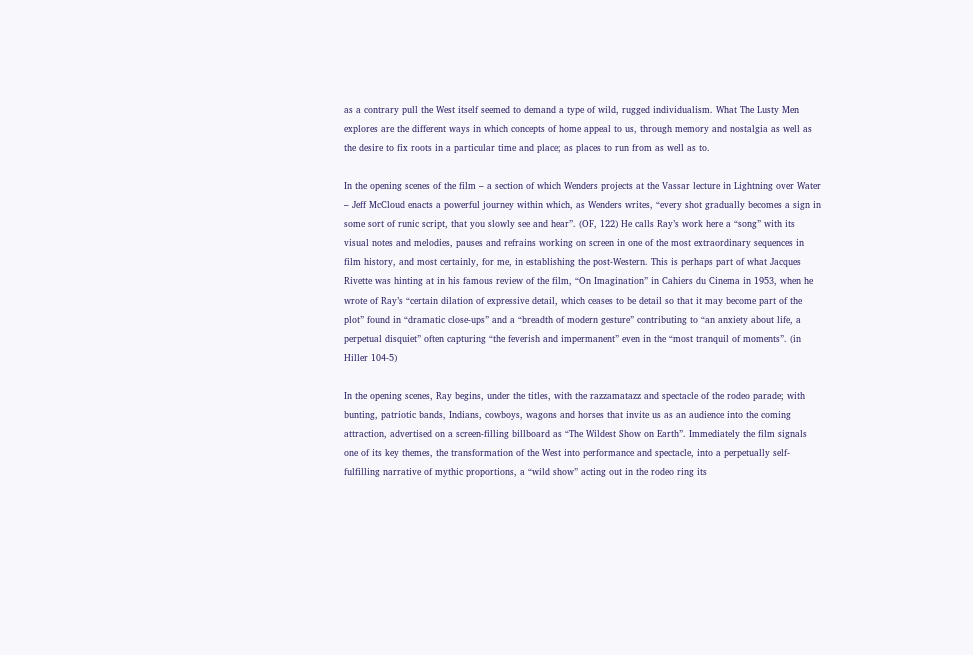as a contrary pull the West itself seemed to demand a type of wild, rugged individualism. What The Lusty Men explores are the different ways in which concepts of home appeal to us, through memory and nostalgia as well as the desire to fix roots in a particular time and place; as places to run from as well as to.

In the opening scenes of the film – a section of which Wenders projects at the Vassar lecture in Lightning over Water – Jeff McCloud enacts a powerful journey within which, as Wenders writes, “every shot gradually becomes a sign in some sort of runic script, that you slowly see and hear”. (OF, 122) He calls Ray’s work here a “song” with its visual notes and melodies, pauses and refrains working on screen in one of the most extraordinary sequences in film history, and most certainly, for me, in establishing the post-Western. This is perhaps part of what Jacques Rivette was hinting at in his famous review of the film, “On Imagination” in Cahiers du Cinema in 1953, when he wrote of Ray’s “certain dilation of expressive detail, which ceases to be detail so that it may become part of the plot” found in “dramatic close-ups” and a “breadth of modern gesture” contributing to “an anxiety about life, a perpetual disquiet” often capturing “the feverish and impermanent” even in the “most tranquil of moments”. (in Hiller 104-5)

In the opening scenes, Ray begins, under the titles, with the razzamatazz and spectacle of the rodeo parade; with bunting, patriotic bands, Indians, cowboys, wagons and horses that invite us as an audience into the coming attraction, advertised on a screen-filling billboard as “The Wildest Show on Earth”. Immediately the film signals one of its key themes, the transformation of the West into performance and spectacle, into a perpetually self-fulfilling narrative of mythic proportions, a “wild show” acting out in the rodeo ring its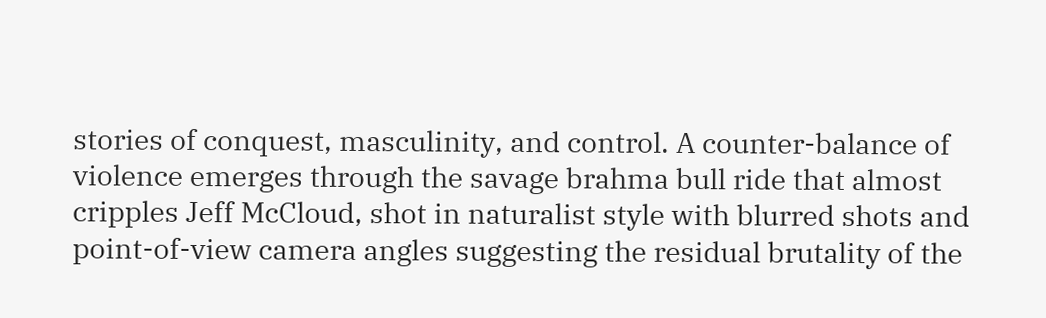stories of conquest, masculinity, and control. A counter-balance of violence emerges through the savage brahma bull ride that almost cripples Jeff McCloud, shot in naturalist style with blurred shots and point-of-view camera angles suggesting the residual brutality of the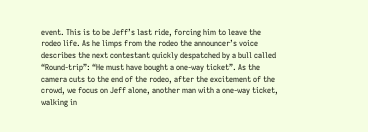event. This is to be Jeff’s last ride, forcing him to leave the rodeo life. As he limps from the rodeo the announcer’s voice describes the next contestant quickly despatched by a bull called “Round-trip”: “He must have bought a one-way ticket”. As the camera cuts to the end of the rodeo, after the excitement of the crowd, we focus on Jeff alone, another man with a one-way ticket, walking in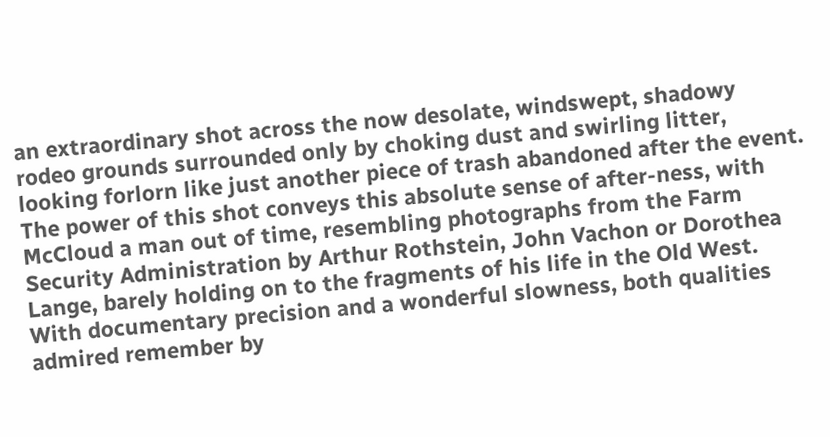an extraordinary shot across the now desolate, windswept, shadowy rodeo grounds surrounded only by choking dust and swirling litter, looking forlorn like just another piece of trash abandoned after the event. The power of this shot conveys this absolute sense of after-ness, with McCloud a man out of time, resembling photographs from the Farm Security Administration by Arthur Rothstein, John Vachon or Dorothea Lange, barely holding on to the fragments of his life in the Old West. With documentary precision and a wonderful slowness, both qualities admired remember by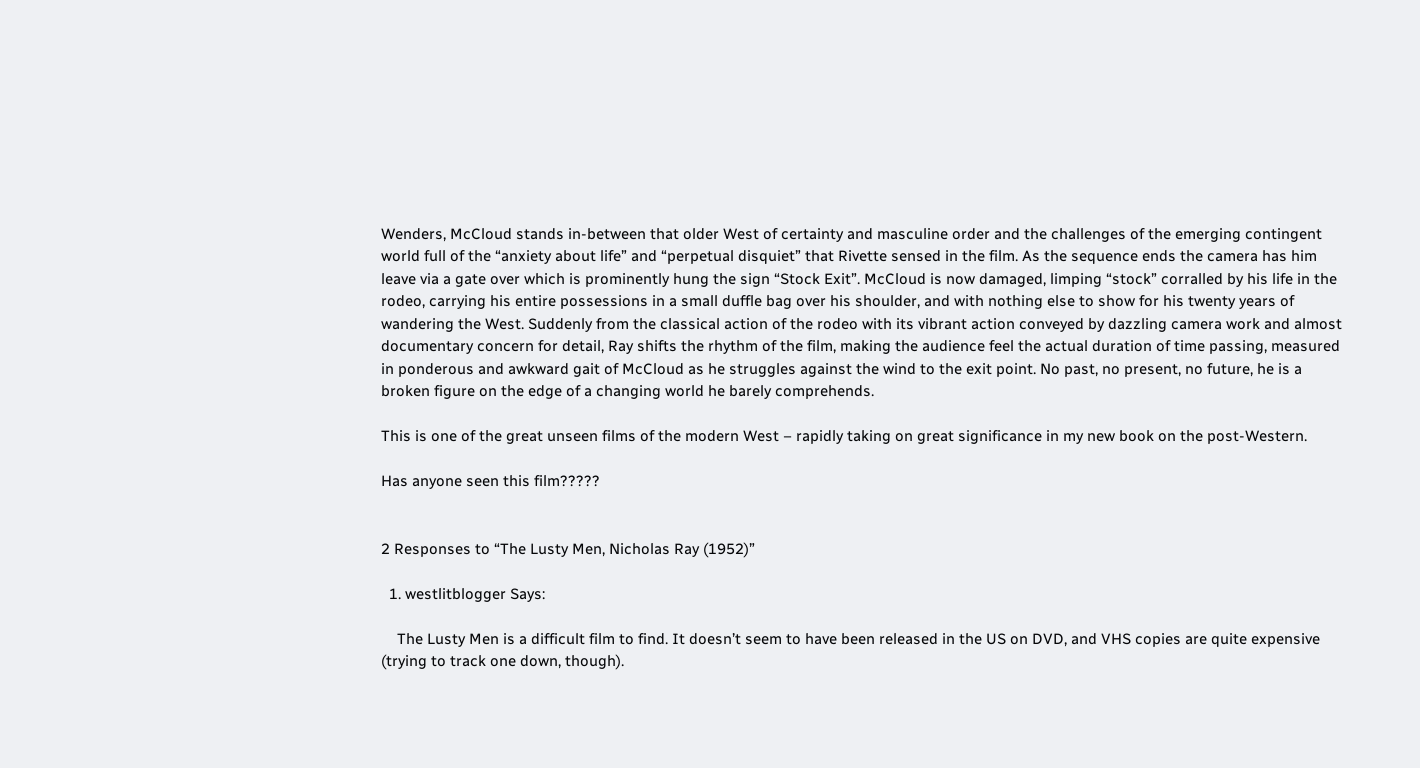Wenders, McCloud stands in-between that older West of certainty and masculine order and the challenges of the emerging contingent world full of the “anxiety about life” and “perpetual disquiet” that Rivette sensed in the film. As the sequence ends the camera has him leave via a gate over which is prominently hung the sign “Stock Exit”. McCloud is now damaged, limping “stock” corralled by his life in the rodeo, carrying his entire possessions in a small duffle bag over his shoulder, and with nothing else to show for his twenty years of wandering the West. Suddenly from the classical action of the rodeo with its vibrant action conveyed by dazzling camera work and almost documentary concern for detail, Ray shifts the rhythm of the film, making the audience feel the actual duration of time passing, measured in ponderous and awkward gait of McCloud as he struggles against the wind to the exit point. No past, no present, no future, he is a broken figure on the edge of a changing world he barely comprehends.

This is one of the great unseen films of the modern West – rapidly taking on great significance in my new book on the post-Western.

Has anyone seen this film?????


2 Responses to “The Lusty Men, Nicholas Ray (1952)”

  1. westlitblogger Says:

    The Lusty Men is a difficult film to find. It doesn’t seem to have been released in the US on DVD, and VHS copies are quite expensive (trying to track one down, though).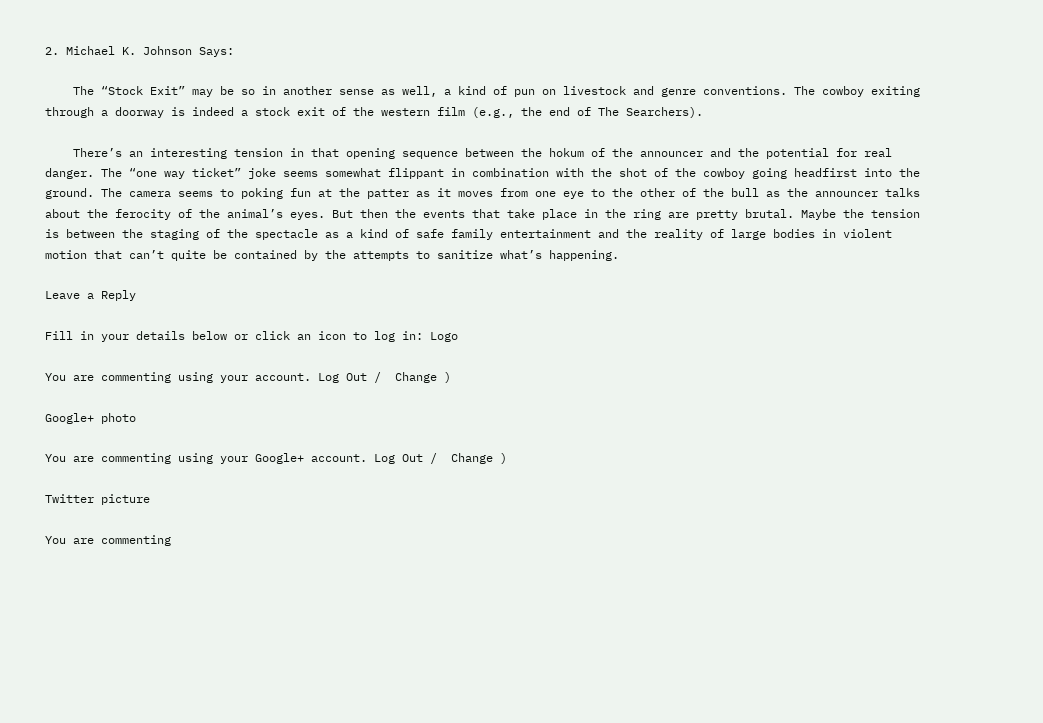2. Michael K. Johnson Says:

    The “Stock Exit” may be so in another sense as well, a kind of pun on livestock and genre conventions. The cowboy exiting through a doorway is indeed a stock exit of the western film (e.g., the end of The Searchers).

    There’s an interesting tension in that opening sequence between the hokum of the announcer and the potential for real danger. The “one way ticket” joke seems somewhat flippant in combination with the shot of the cowboy going headfirst into the ground. The camera seems to poking fun at the patter as it moves from one eye to the other of the bull as the announcer talks about the ferocity of the animal’s eyes. But then the events that take place in the ring are pretty brutal. Maybe the tension is between the staging of the spectacle as a kind of safe family entertainment and the reality of large bodies in violent motion that can’t quite be contained by the attempts to sanitize what’s happening.

Leave a Reply

Fill in your details below or click an icon to log in: Logo

You are commenting using your account. Log Out /  Change )

Google+ photo

You are commenting using your Google+ account. Log Out /  Change )

Twitter picture

You are commenting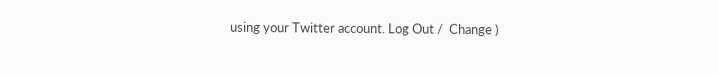using your Twitter account. Log Out /  Change )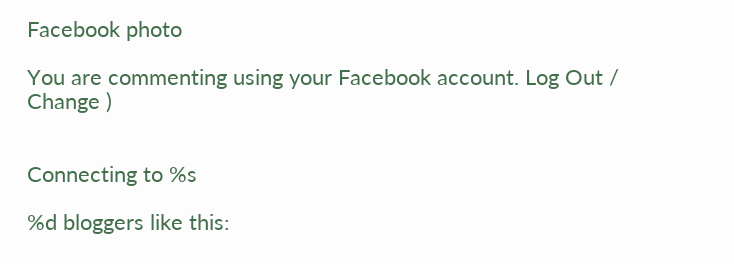Facebook photo

You are commenting using your Facebook account. Log Out /  Change )


Connecting to %s

%d bloggers like this: